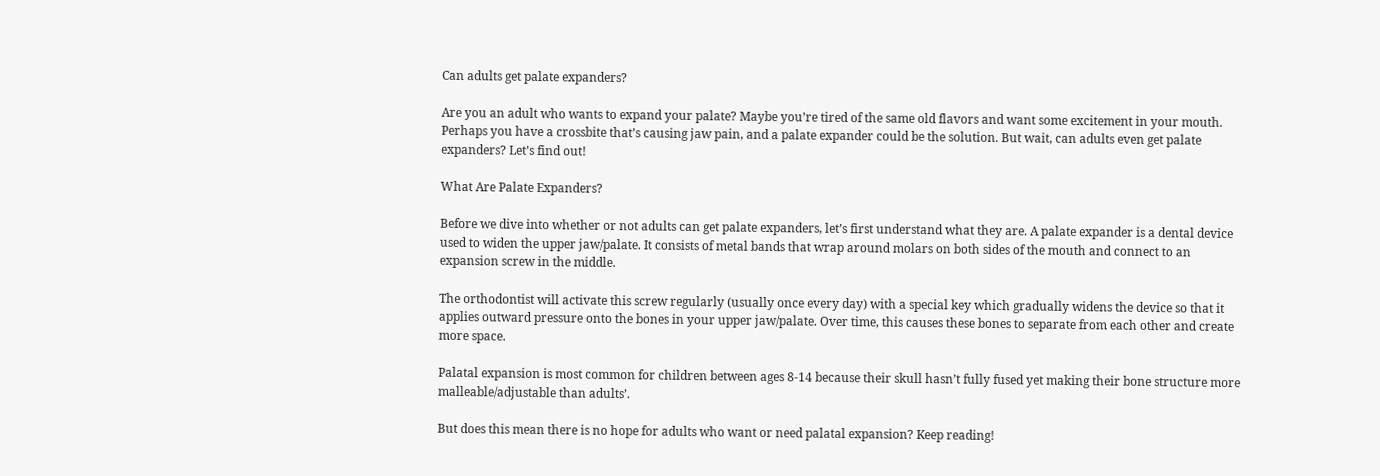Can adults get palate expanders?

Are you an adult who wants to expand your palate? Maybe you’re tired of the same old flavors and want some excitement in your mouth. Perhaps you have a crossbite that’s causing jaw pain, and a palate expander could be the solution. But wait, can adults even get palate expanders? Let’s find out!

What Are Palate Expanders?

Before we dive into whether or not adults can get palate expanders, let’s first understand what they are. A palate expander is a dental device used to widen the upper jaw/palate. It consists of metal bands that wrap around molars on both sides of the mouth and connect to an expansion screw in the middle.

The orthodontist will activate this screw regularly (usually once every day) with a special key which gradually widens the device so that it applies outward pressure onto the bones in your upper jaw/palate. Over time, this causes these bones to separate from each other and create more space.

Palatal expansion is most common for children between ages 8-14 because their skull hasn’t fully fused yet making their bone structure more malleable/adjustable than adults’.

But does this mean there is no hope for adults who want or need palatal expansion? Keep reading!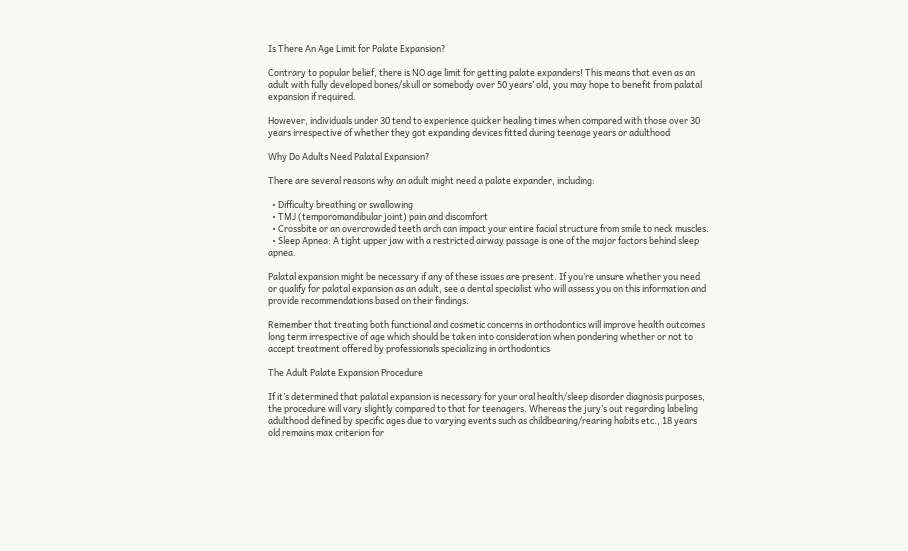Is There An Age Limit for Palate Expansion?

Contrary to popular belief, there is NO age limit for getting palate expanders! This means that even as an adult with fully developed bones/skull or somebody over 50 years’ old, you may hope to benefit from palatal expansion if required.

However, individuals under 30 tend to experience quicker healing times when compared with those over 30 years irrespective of whether they got expanding devices fitted during teenage years or adulthood

Why Do Adults Need Palatal Expansion?

There are several reasons why an adult might need a palate expander, including:

  • Difficulty breathing or swallowing
  • TMJ (temporomandibular joint) pain and discomfort
  • Crossbite or an overcrowded teeth arch can impact your entire facial structure from smile to neck muscles.
  • Sleep Apnea: A tight upper jaw with a restricted airway passage is one of the major factors behind sleep apnea.

Palatal expansion might be necessary if any of these issues are present. If you’re unsure whether you need or qualify for palatal expansion as an adult, see a dental specialist who will assess you on this information and provide recommendations based on their findings.

Remember that treating both functional and cosmetic concerns in orthodontics will improve health outcomes long term irrespective of age which should be taken into consideration when pondering whether or not to accept treatment offered by professionals specializing in orthodontics

The Adult Palate Expansion Procedure

If it’s determined that palatal expansion is necessary for your oral health/sleep disorder diagnosis purposes, the procedure will vary slightly compared to that for teenagers. Whereas the jury’s out regarding labeling adulthood defined by specific ages due to varying events such as childbearing/rearing habits etc., 18 years old remains max criterion for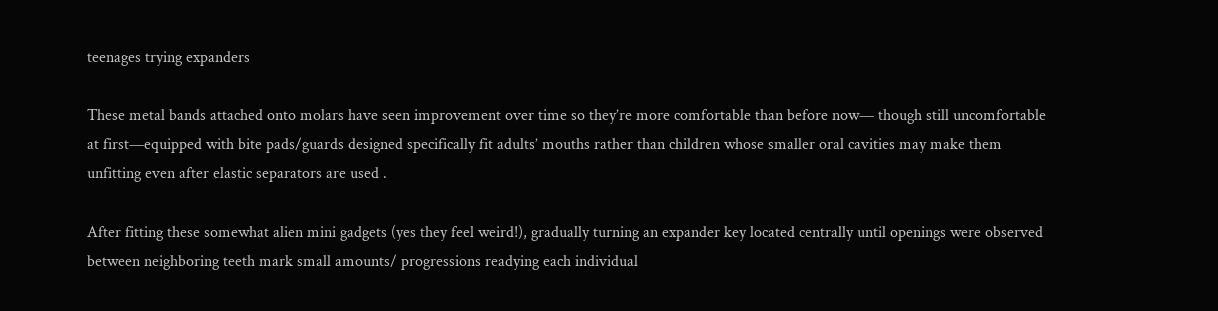teenages trying expanders

These metal bands attached onto molars have seen improvement over time so they’re more comfortable than before now— though still uncomfortable at first—equipped with bite pads/guards designed specifically fit adults’ mouths rather than children whose smaller oral cavities may make them unfitting even after elastic separators are used .

After fitting these somewhat alien mini gadgets (yes they feel weird!), gradually turning an expander key located centrally until openings were observed between neighboring teeth mark small amounts/ progressions readying each individual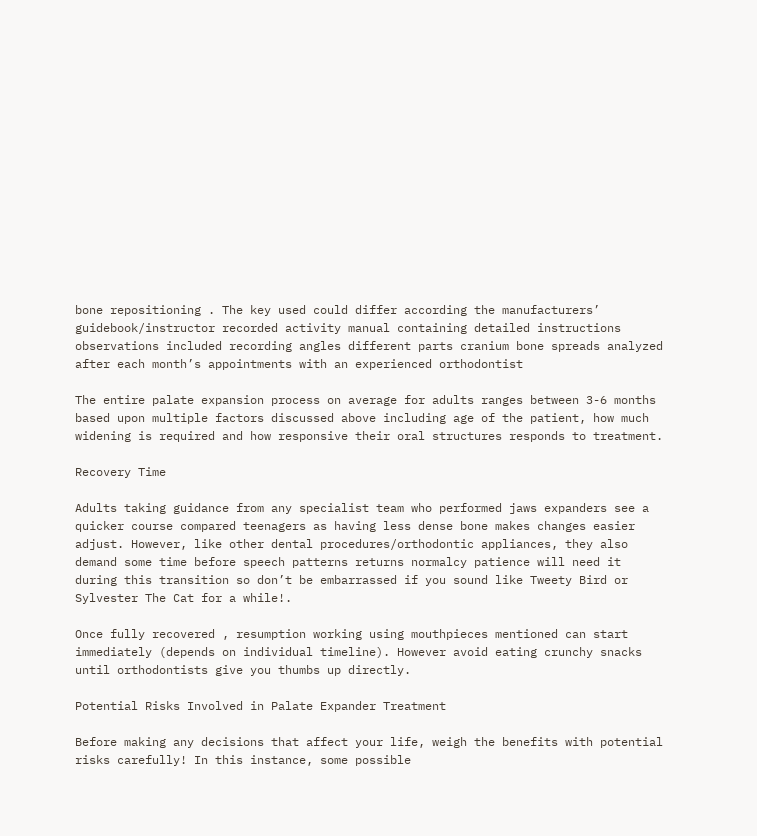bone repositioning . The key used could differ according the manufacturers’ guidebook/instructor recorded activity manual containing detailed instructions observations included recording angles different parts cranium bone spreads analyzed after each month’s appointments with an experienced orthodontist

The entire palate expansion process on average for adults ranges between 3-6 months based upon multiple factors discussed above including age of the patient, how much widening is required and how responsive their oral structures responds to treatment.

Recovery Time

Adults taking guidance from any specialist team who performed jaws expanders see a quicker course compared teenagers as having less dense bone makes changes easier adjust. However, like other dental procedures/orthodontic appliances, they also demand some time before speech patterns returns normalcy patience will need it during this transition so don’t be embarrassed if you sound like Tweety Bird or Sylvester The Cat for a while!.

Once fully recovered , resumption working using mouthpieces mentioned can start immediately (depends on individual timeline). However avoid eating crunchy snacks until orthodontists give you thumbs up directly.

Potential Risks Involved in Palate Expander Treatment

Before making any decisions that affect your life, weigh the benefits with potential risks carefully! In this instance, some possible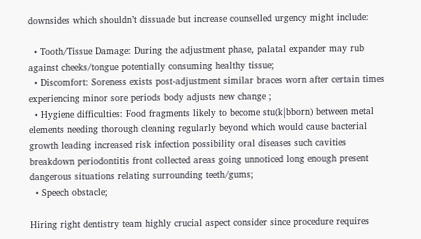downsides which shouldn’t dissuade but increase counselled urgency might include:

  • Tooth/Tissue Damage: During the adjustment phase, palatal expander may rub against cheeks/tongue potentially consuming healthy tissue;
  • Discomfort: Soreness exists post-adjustment similar braces worn after certain times experiencing minor sore periods body adjusts new change ;
  • Hygiene difficulties: Food fragments likely to become stu(k|bborn) between metal elements needing thorough cleaning regularly beyond which would cause bacterial growth leading increased risk infection possibility oral diseases such cavities breakdown periodontitis front collected areas going unnoticed long enough present dangerous situations relating surrounding teeth/gums;
  • Speech obstacle;

Hiring right dentistry team highly crucial aspect consider since procedure requires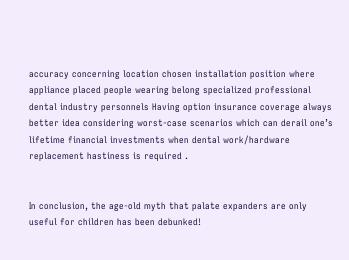accuracy concerning location chosen installation position where appliance placed people wearing belong specialized professional dental industry personnels Having option insurance coverage always better idea considering worst-case scenarios which can derail one’s lifetime financial investments when dental work/hardware replacement hastiness is required .


In conclusion, the age-old myth that palate expanders are only useful for children has been debunked!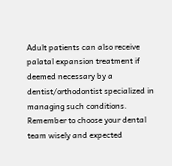Adult patients can also receive palatal expansion treatment if deemed necessary by a dentist/orthodontist specialized in managing such conditions. Remember to choose your dental team wisely and expected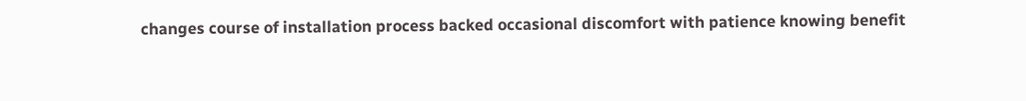changes course of installation process backed occasional discomfort with patience knowing benefit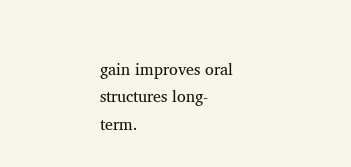gain improves oral structures long-term.